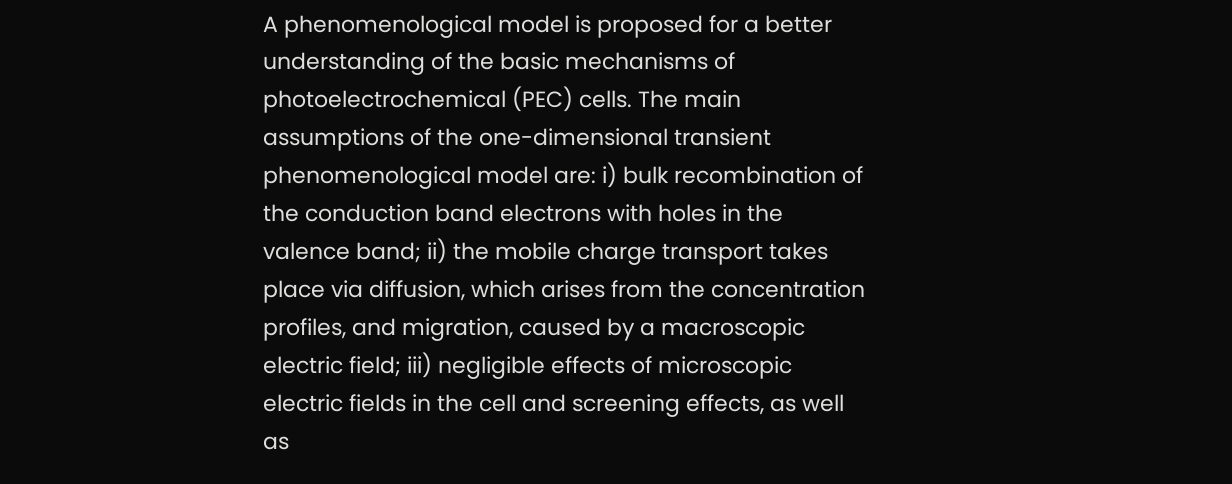A phenomenological model is proposed for a better understanding of the basic mechanisms of photoelectrochemical (PEC) cells. The main assumptions of the one-dimensional transient phenomenological model are: i) bulk recombination of the conduction band electrons with holes in the valence band; ii) the mobile charge transport takes place via diffusion, which arises from the concentration profiles, and migration, caused by a macroscopic electric field; iii) negligible effects of microscopic electric fields in the cell and screening effects, as well as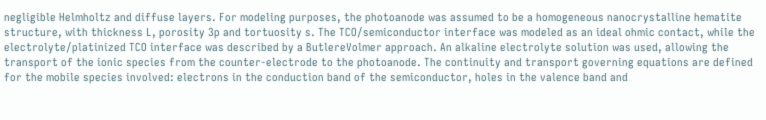negligible Helmholtz and diffuse layers. For modeling purposes, the photoanode was assumed to be a homogeneous nanocrystalline hematite structure, with thickness L, porosity 3p and tortuosity s. The TCO/semiconductor interface was modeled as an ideal ohmic contact, while the electrolyte/platinized TCO interface was described by a ButlereVolmer approach. An alkaline electrolyte solution was used, allowing the transport of the ionic species from the counter-electrode to the photoanode. The continuity and transport governing equations are defined for the mobile species involved: electrons in the conduction band of the semiconductor, holes in the valence band and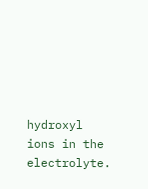hydroxyl ions in the electrolyte.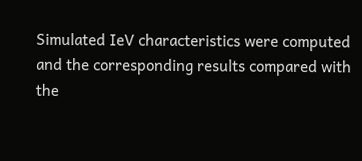Simulated IeV characteristics were computed and the corresponding results compared with the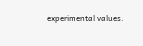experimental values.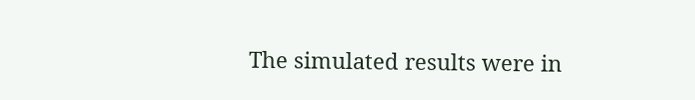The simulated results were in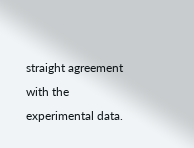straight agreement with the experimental data.